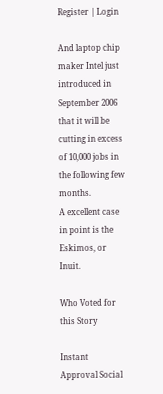Register | Login

And laptop chip maker Intel just introduced in September 2006 that it will be cutting in excess of 10,000 jobs in the following few months.
A excellent case in point is the Eskimos, or Inuit.

Who Voted for this Story

Instant Approval Social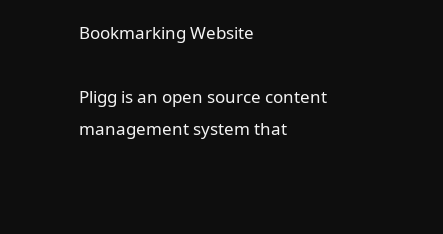Bookmarking Website

Pligg is an open source content management system that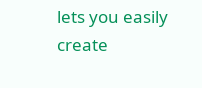lets you easily create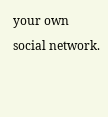your own social network.